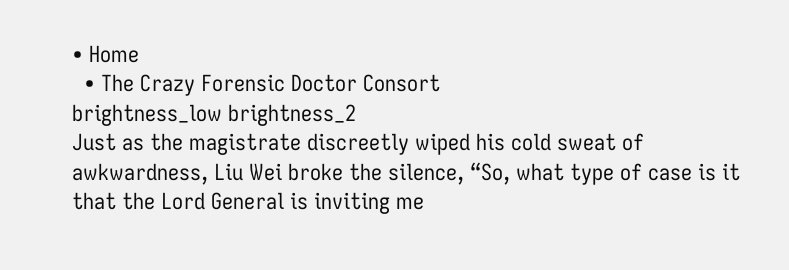• Home
  • The Crazy Forensic Doctor Consort
brightness_low brightness_2
Just as the magistrate discreetly wiped his cold sweat of awkwardness, Liu Wei broke the silence, “So, what type of case is it that the Lord General is inviting me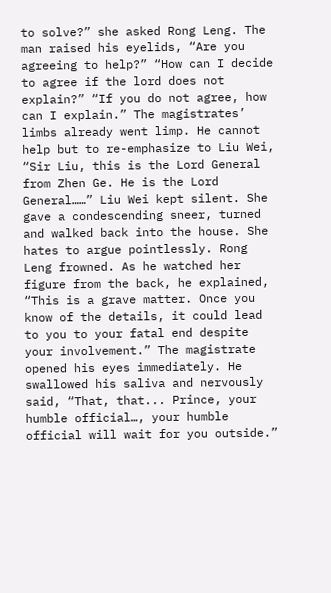to solve?” she asked Rong Leng. The man raised his eyelids, “Are you agreeing to help?” “How can I decide to agree if the lord does not explain?” “If you do not agree, how can I explain.” The magistrates’ limbs already went limp. He cannot help but to re-emphasize to Liu Wei, “Sir Liu, this is the Lord General from Zhen Ge. He is the Lord General……” Liu Wei kept silent. She gave a condescending sneer, turned and walked back into the house. She hates to argue pointlessly. Rong Leng frowned. As he watched her figure from the back, he explained, “This is a grave matter. Once you know of the details, it could lead to you to your fatal end despite your involvement.” The magistrate opened his eyes immediately. He swallowed his saliva and nervously said, “That, that... Prince, your humble official…, your humble official will wait for you outside.”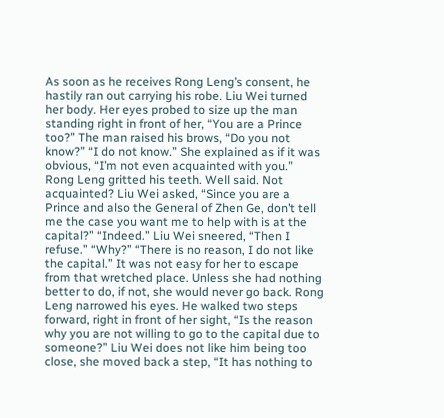As soon as he receives Rong Leng’s consent, he hastily ran out carrying his robe. Liu Wei turned her body. Her eyes probed to size up the man standing right in front of her, “You are a Prince too?” The man raised his brows, “Do you not know?” “I do not know.” She explained as if it was obvious, “I’m not even acquainted with you.” Rong Leng gritted his teeth. Well said. Not acquainted? Liu Wei asked, “Since you are a Prince and also the General of Zhen Ge, don’t tell me the case you want me to help with is at the capital?” “Indeed.” Liu Wei sneered, “Then I refuse.” “Why?” “There is no reason, I do not like the capital.” It was not easy for her to escape from that wretched place. Unless she had nothing better to do, if not, she would never go back. Rong Leng narrowed his eyes. He walked two steps forward, right in front of her sight, “Is the reason why you are not willing to go to the capital due to someone?” Liu Wei does not like him being too close, she moved back a step, “It has nothing to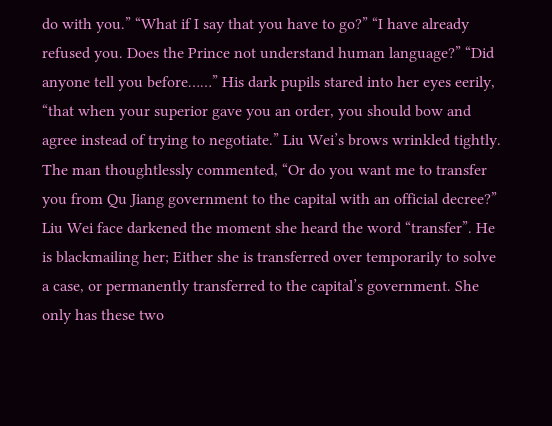do with you.” “What if I say that you have to go?” “I have already refused you. Does the Prince not understand human language?” “Did anyone tell you before……” His dark pupils stared into her eyes eerily, “that when your superior gave you an order, you should bow and agree instead of trying to negotiate.” Liu Wei’s brows wrinkled tightly. The man thoughtlessly commented, “Or do you want me to transfer you from Qu Jiang government to the capital with an official decree?” Liu Wei face darkened the moment she heard the word “transfer”. He is blackmailing her; Either she is transferred over temporarily to solve a case, or permanently transferred to the capital’s government. She only has these two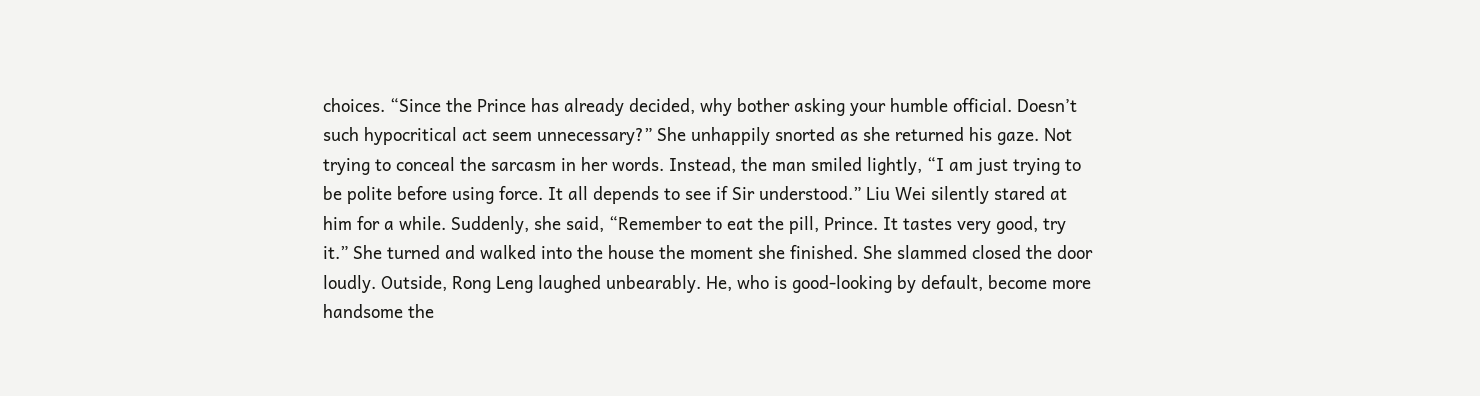choices. “Since the Prince has already decided, why bother asking your humble official. Doesn’t such hypocritical act seem unnecessary?” She unhappily snorted as she returned his gaze. Not trying to conceal the sarcasm in her words. Instead, the man smiled lightly, “I am just trying to be polite before using force. It all depends to see if Sir understood.” Liu Wei silently stared at him for a while. Suddenly, she said, “Remember to eat the pill, Prince. It tastes very good, try it.” She turned and walked into the house the moment she finished. She slammed closed the door loudly. Outside, Rong Leng laughed unbearably. He, who is good-looking by default, become more handsome the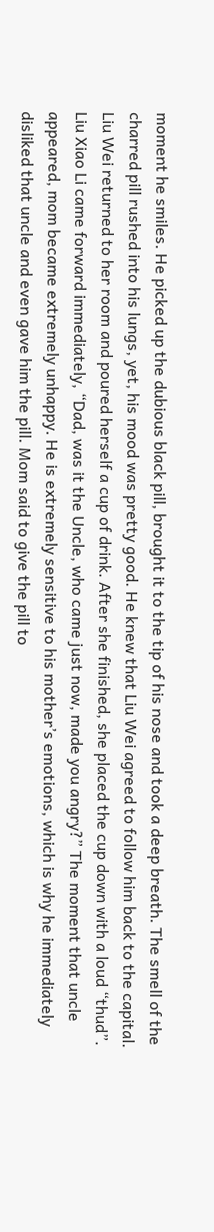moment he smiles. He picked up the dubious black pill, brought it to the tip of his nose and took a deep breath. The smell of the charred pill rushed into his lungs, yet, his mood was pretty good. He knew that Liu Wei agreed to follow him back to the capital. Liu Wei returned to her room and poured herself a cup of drink. After she finished, she placed the cup down with a loud “thud”. Liu Xiao Li came forward immediately, “Dad, was it the Uncle, who came just now, made you angry?” The moment that uncle appeared, mom became extremely unhappy. He is extremely sensitive to his mother’s emotions, which is why he immediately disliked that uncle and even gave him the pill. Mom said to give the pill to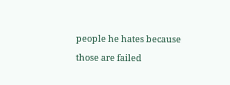people he hates because those are failed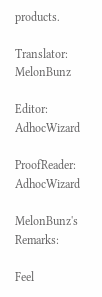products.

Translator: MelonBunz

Editor: AdhocWizard

ProofReader: AdhocWizard

MelonBunz's Remarks:

Feel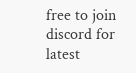free to join discord for latest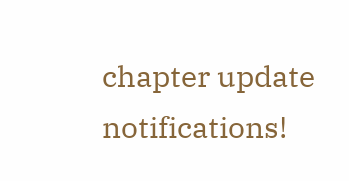chapter update notifications!